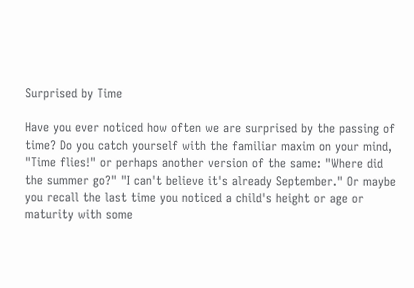Surprised by Time

Have you ever noticed how often we are surprised by the passing of time? Do you catch yourself with the familiar maxim on your mind, "Time flies!" or perhaps another version of the same: "Where did the summer go?" "I can't believe it's already September." Or maybe you recall the last time you noticed a child's height or age or maturity with some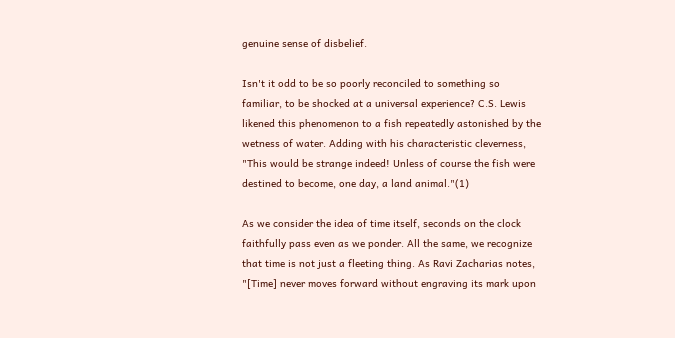genuine sense of disbelief.

Isn't it odd to be so poorly reconciled to something so familiar, to be shocked at a universal experience? C.S. Lewis likened this phenomenon to a fish repeatedly astonished by the wetness of water. Adding with his characteristic cleverness, "This would be strange indeed! Unless of course the fish were destined to become, one day, a land animal."(1)

As we consider the idea of time itself, seconds on the clock faithfully pass even as we ponder. All the same, we recognize that time is not just a fleeting thing. As Ravi Zacharias notes, "[Time] never moves forward without engraving its mark upon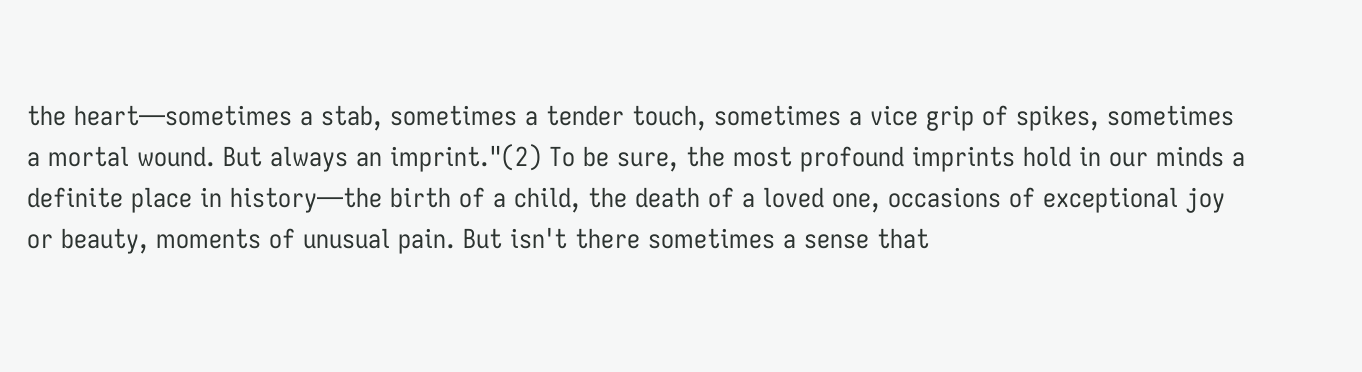the heart—sometimes a stab, sometimes a tender touch, sometimes a vice grip of spikes, sometimes a mortal wound. But always an imprint."(2) To be sure, the most profound imprints hold in our minds a definite place in history—the birth of a child, the death of a loved one, occasions of exceptional joy or beauty, moments of unusual pain. But isn't there sometimes a sense that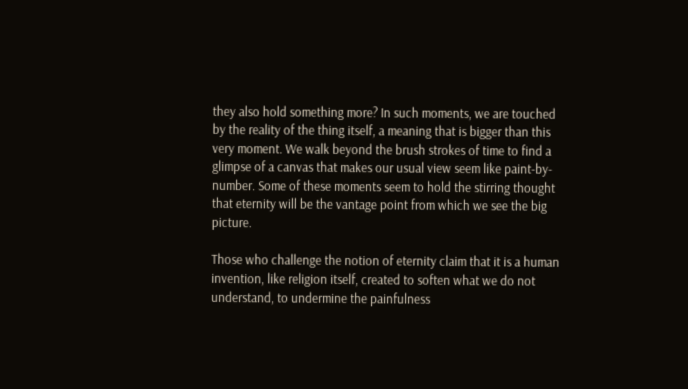they also hold something more? In such moments, we are touched by the reality of the thing itself, a meaning that is bigger than this very moment. We walk beyond the brush strokes of time to find a glimpse of a canvas that makes our usual view seem like paint-by-number. Some of these moments seem to hold the stirring thought that eternity will be the vantage point from which we see the big picture.

Those who challenge the notion of eternity claim that it is a human invention, like religion itself, created to soften what we do not understand, to undermine the painfulness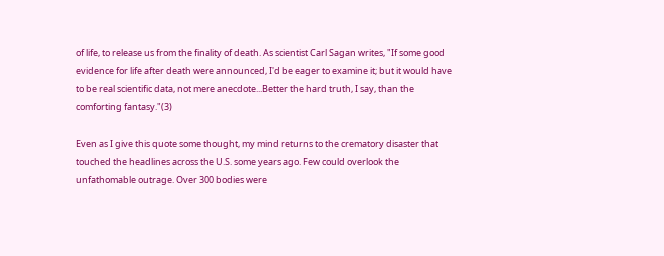of life, to release us from the finality of death. As scientist Carl Sagan writes, "If some good evidence for life after death were announced, I'd be eager to examine it; but it would have to be real scientific data, not mere anecdote...Better the hard truth, I say, than the comforting fantasy."(3)

Even as I give this quote some thought, my mind returns to the crematory disaster that touched the headlines across the U.S. some years ago. Few could overlook the unfathomable outrage. Over 300 bodies were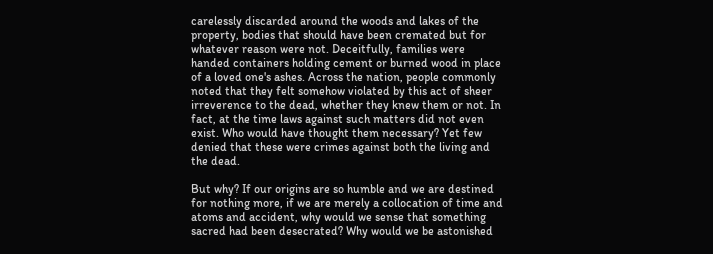carelessly discarded around the woods and lakes of the property, bodies that should have been cremated but for whatever reason were not. Deceitfully, families were handed containers holding cement or burned wood in place of a loved one's ashes. Across the nation, people commonly noted that they felt somehow violated by this act of sheer irreverence to the dead, whether they knew them or not. In fact, at the time laws against such matters did not even exist. Who would have thought them necessary? Yet few denied that these were crimes against both the living and the dead.

But why? If our origins are so humble and we are destined for nothing more, if we are merely a collocation of time and atoms and accident, why would we sense that something sacred had been desecrated? Why would we be astonished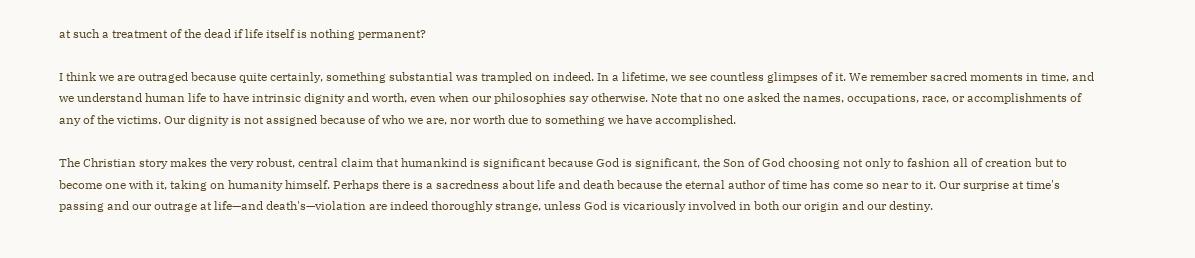at such a treatment of the dead if life itself is nothing permanent?

I think we are outraged because quite certainly, something substantial was trampled on indeed. In a lifetime, we see countless glimpses of it. We remember sacred moments in time, and we understand human life to have intrinsic dignity and worth, even when our philosophies say otherwise. Note that no one asked the names, occupations, race, or accomplishments of any of the victims. Our dignity is not assigned because of who we are, nor worth due to something we have accomplished.

The Christian story makes the very robust, central claim that humankind is significant because God is significant, the Son of God choosing not only to fashion all of creation but to become one with it, taking on humanity himself. Perhaps there is a sacredness about life and death because the eternal author of time has come so near to it. Our surprise at time's passing and our outrage at life—and death's—violation are indeed thoroughly strange, unless God is vicariously involved in both our origin and our destiny.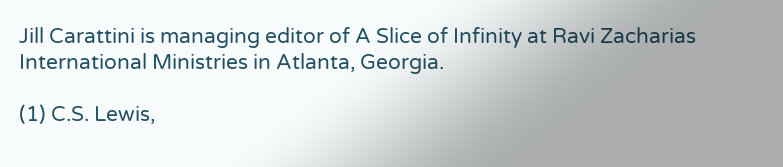Jill Carattini is managing editor of A Slice of Infinity at Ravi Zacharias International Ministries in Atlanta, Georgia.

(1) C.S. Lewis,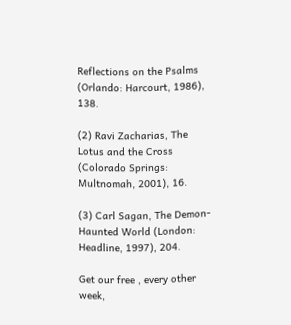Reflections on the Psalms (Orlando: Harcourt, 1986), 138.

(2) Ravi Zacharias, The Lotus and the Cross (Colorado Springs: Multnomah, 2001), 16.

(3) Carl Sagan, The Demon-Haunted World (London: Headline, 1997), 204.

Get our free , every other week,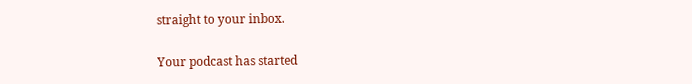straight to your inbox.

Your podcast has started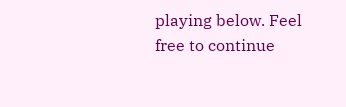playing below. Feel free to continue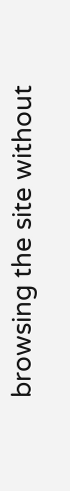browsing the site without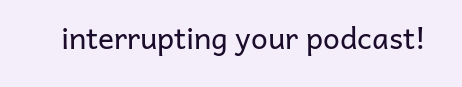interrupting your podcast!